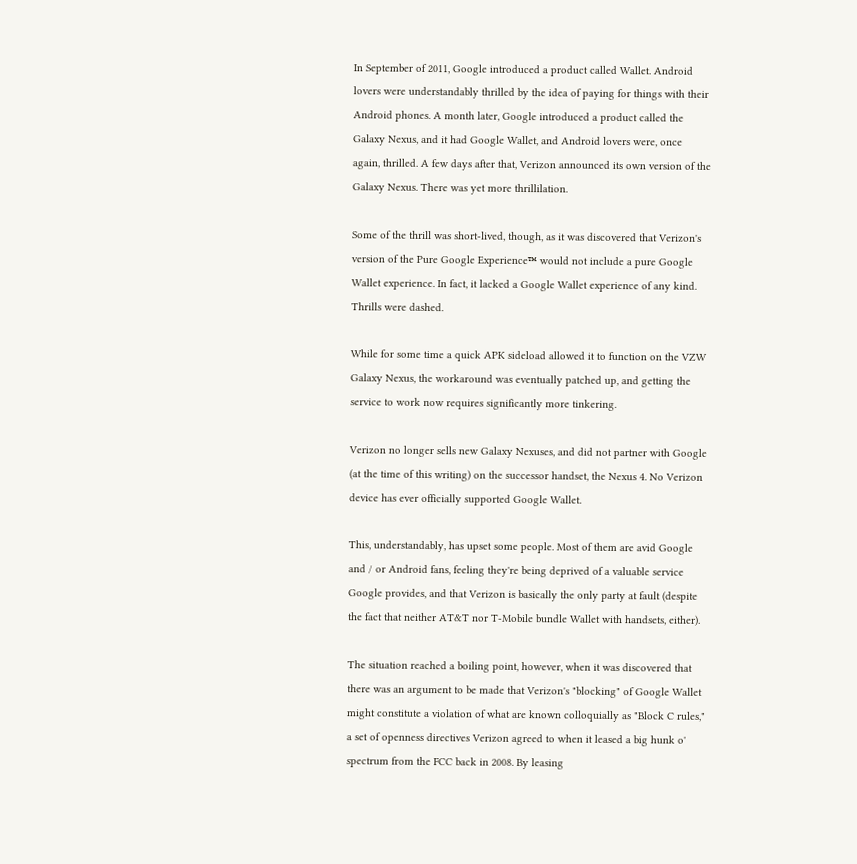In September of 2011, Google introduced a product called Wallet. Android lovers were understandably thrilled by the idea of paying for things with their Android phones. A month later, Google introduced a product called the Galaxy Nexus, and it had Google Wallet, and Android lovers were, once again, thrilled. A few days after that, Verizon announced its own version of the Galaxy Nexus. There was yet more thrillilation.

Some of the thrill was short-lived, though, as it was discovered that Verizon's version of the Pure Google Experience™ would not include a pure Google Wallet experience. In fact, it lacked a Google Wallet experience of any kind. Thrills were dashed.

While for some time a quick APK sideload allowed it to function on the VZW Galaxy Nexus, the workaround was eventually patched up, and getting the service to work now requires significantly more tinkering.

Verizon no longer sells new Galaxy Nexuses, and did not partner with Google (at the time of this writing) on the successor handset, the Nexus 4. No Verizon device has ever officially supported Google Wallet.

This, understandably, has upset some people. Most of them are avid Google and / or Android fans, feeling they're being deprived of a valuable service Google provides, and that Verizon is basically the only party at fault (despite the fact that neither AT&T nor T-Mobile bundle Wallet with handsets, either).

The situation reached a boiling point, however, when it was discovered that there was an argument to be made that Verizon's "blocking" of Google Wallet might constitute a violation of what are known colloquially as "Block C rules," a set of openness directives Verizon agreed to when it leased a big hunk o' spectrum from the FCC back in 2008. By leasing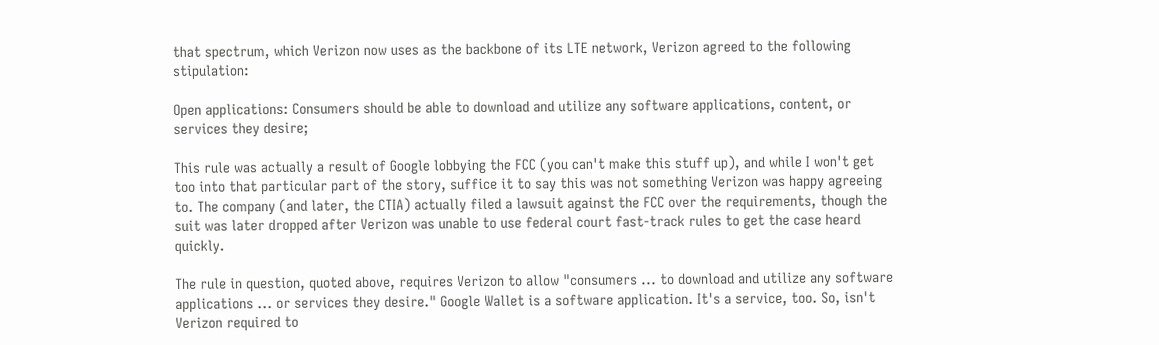that spectrum, which Verizon now uses as the backbone of its LTE network, Verizon agreed to the following stipulation:

Open applications: Consumers should be able to download and utilize any software applications, content, or services they desire;

This rule was actually a result of Google lobbying the FCC (you can't make this stuff up), and while I won't get too into that particular part of the story, suffice it to say this was not something Verizon was happy agreeing to. The company (and later, the CTIA) actually filed a lawsuit against the FCC over the requirements, though the suit was later dropped after Verizon was unable to use federal court fast-track rules to get the case heard quickly.

The rule in question, quoted above, requires Verizon to allow "consumers ... to download and utilize any software applications ... or services they desire." Google Wallet is a software application. It's a service, too. So, isn't Verizon required to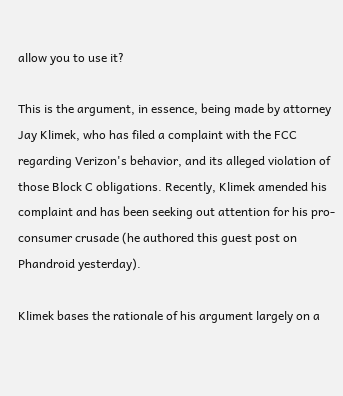allow you to use it?

This is the argument, in essence, being made by attorney Jay Klimek, who has filed a complaint with the FCC regarding Verizon's behavior, and its alleged violation of those Block C obligations. Recently, Klimek amended his complaint and has been seeking out attention for his pro-consumer crusade (he authored this guest post on Phandroid yesterday).

Klimek bases the rationale of his argument largely on a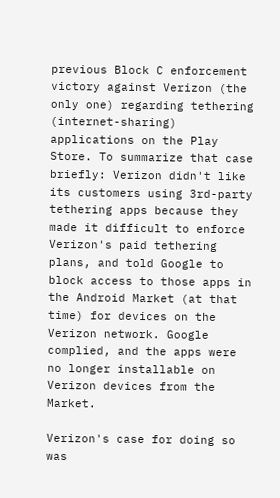previous Block C enforcement victory against Verizon (the only one) regarding tethering (internet-sharing) applications on the Play Store. To summarize that case briefly: Verizon didn't like its customers using 3rd-party tethering apps because they made it difficult to enforce Verizon's paid tethering plans, and told Google to block access to those apps in the Android Market (at that time) for devices on the Verizon network. Google complied, and the apps were no longer installable on Verizon devices from the Market.

Verizon's case for doing so was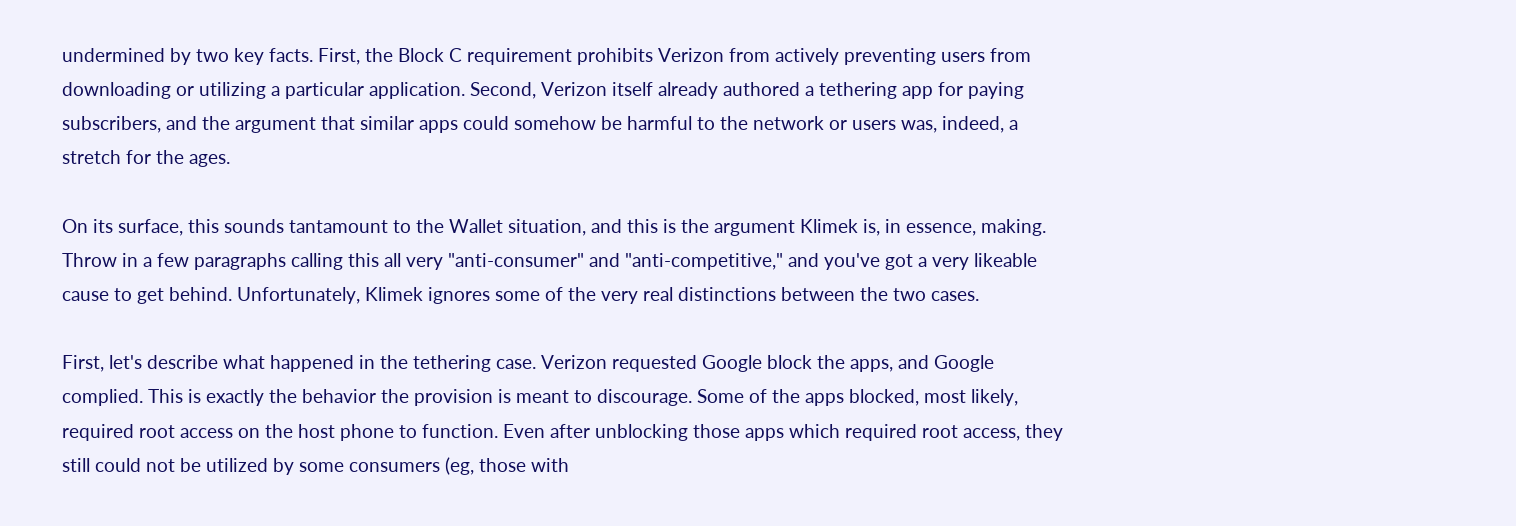undermined by two key facts. First, the Block C requirement prohibits Verizon from actively preventing users from downloading or utilizing a particular application. Second, Verizon itself already authored a tethering app for paying subscribers, and the argument that similar apps could somehow be harmful to the network or users was, indeed, a stretch for the ages.

On its surface, this sounds tantamount to the Wallet situation, and this is the argument Klimek is, in essence, making. Throw in a few paragraphs calling this all very "anti-consumer" and "anti-competitive," and you've got a very likeable cause to get behind. Unfortunately, Klimek ignores some of the very real distinctions between the two cases.

First, let's describe what happened in the tethering case. Verizon requested Google block the apps, and Google complied. This is exactly the behavior the provision is meant to discourage. Some of the apps blocked, most likely, required root access on the host phone to function. Even after unblocking those apps which required root access, they still could not be utilized by some consumers (eg, those with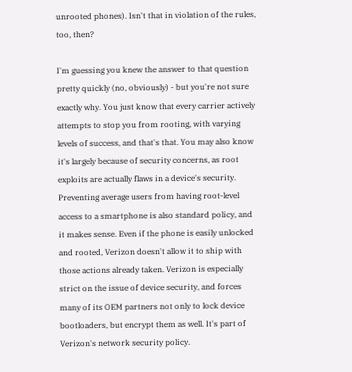unrooted phones). Isn't that in violation of the rules, too, then?

I'm guessing you knew the answer to that question pretty quickly (no, obviously) - but you're not sure exactly why. You just know that every carrier actively attempts to stop you from rooting, with varying levels of success, and that's that. You may also know it's largely because of security concerns, as root exploits are actually flaws in a device's security. Preventing average users from having root-level access to a smartphone is also standard policy, and it makes sense. Even if the phone is easily unlocked and rooted, Verizon doesn't allow it to ship with those actions already taken. Verizon is especially strict on the issue of device security, and forces many of its OEM partners not only to lock device bootloaders, but encrypt them as well. It's part of Verizon's network security policy.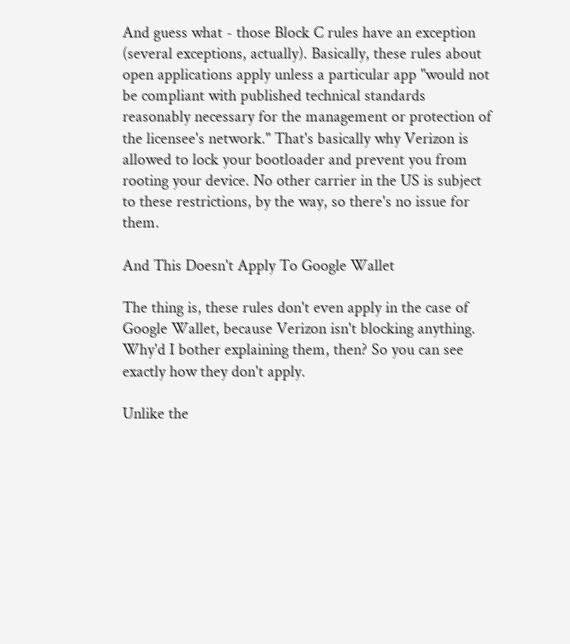And guess what - those Block C rules have an exception (several exceptions, actually). Basically, these rules about open applications apply unless a particular app "would not be compliant with published technical standards reasonably necessary for the management or protection of the licensee's network." That's basically why Verizon is allowed to lock your bootloader and prevent you from rooting your device. No other carrier in the US is subject to these restrictions, by the way, so there's no issue for them.

And This Doesn't Apply To Google Wallet

The thing is, these rules don't even apply in the case of Google Wallet, because Verizon isn't blocking anything. Why'd I bother explaining them, then? So you can see exactly how they don't apply.

Unlike the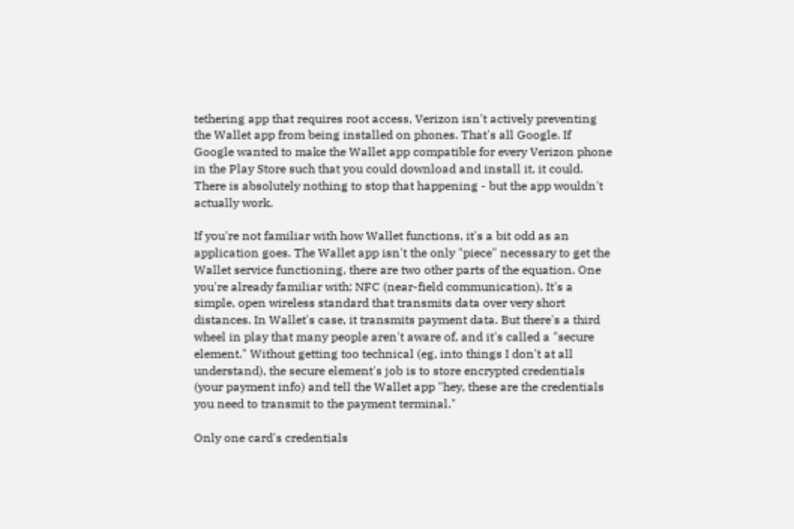tethering app that requires root access, Verizon isn't actively preventing the Wallet app from being installed on phones. That's all Google. If Google wanted to make the Wallet app compatible for every Verizon phone in the Play Store such that you could download and install it, it could. There is absolutely nothing to stop that happening - but the app wouldn't actually work.

If you're not familiar with how Wallet functions, it's a bit odd as an application goes. The Wallet app isn't the only "piece" necessary to get the Wallet service functioning, there are two other parts of the equation. One you're already familiar with: NFC (near-field communication). It's a simple, open wireless standard that transmits data over very short distances. In Wallet's case, it transmits payment data. But there's a third wheel in play that many people aren't aware of, and it's called a "secure element." Without getting too technical (eg, into things I don't at all understand), the secure element's job is to store encrypted credentials (your payment info) and tell the Wallet app "hey, these are the credentials you need to transmit to the payment terminal."

Only one card's credentials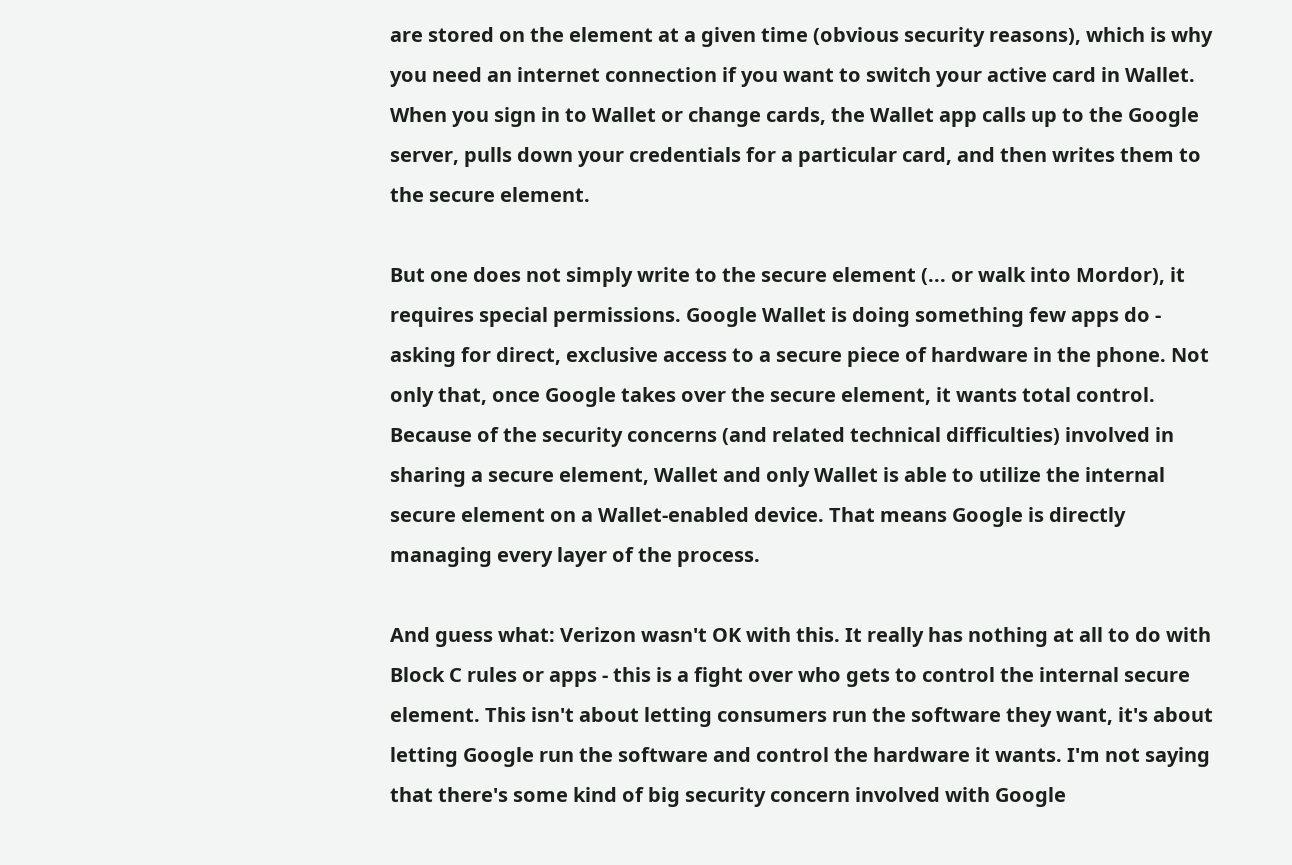are stored on the element at a given time (obvious security reasons), which is why you need an internet connection if you want to switch your active card in Wallet. When you sign in to Wallet or change cards, the Wallet app calls up to the Google server, pulls down your credentials for a particular card, and then writes them to the secure element.

But one does not simply write to the secure element (... or walk into Mordor), it requires special permissions. Google Wallet is doing something few apps do - asking for direct, exclusive access to a secure piece of hardware in the phone. Not only that, once Google takes over the secure element, it wants total control. Because of the security concerns (and related technical difficulties) involved in sharing a secure element, Wallet and only Wallet is able to utilize the internal secure element on a Wallet-enabled device. That means Google is directly managing every layer of the process.

And guess what: Verizon wasn't OK with this. It really has nothing at all to do with Block C rules or apps - this is a fight over who gets to control the internal secure element. This isn't about letting consumers run the software they want, it's about letting Google run the software and control the hardware it wants. I'm not saying that there's some kind of big security concern involved with Google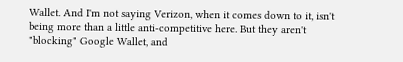Wallet. And I'm not saying Verizon, when it comes down to it, isn't being more than a little anti-competitive here. But they aren't "blocking" Google Wallet, and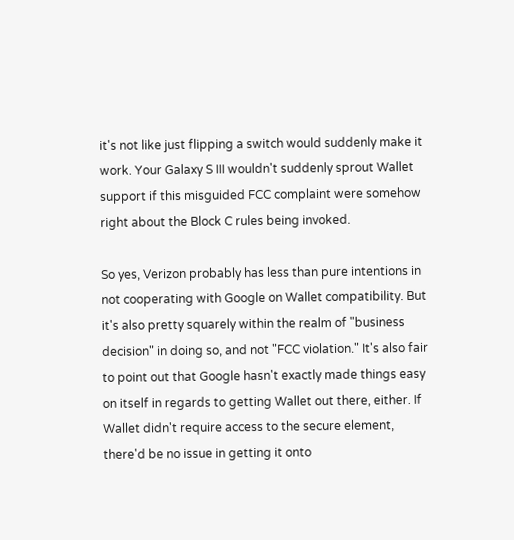it's not like just flipping a switch would suddenly make it work. Your Galaxy S III wouldn't suddenly sprout Wallet support if this misguided FCC complaint were somehow right about the Block C rules being invoked.

So yes, Verizon probably has less than pure intentions in not cooperating with Google on Wallet compatibility. But it's also pretty squarely within the realm of "business decision" in doing so, and not "FCC violation." It's also fair to point out that Google hasn't exactly made things easy on itself in regards to getting Wallet out there, either. If Wallet didn't require access to the secure element, there'd be no issue in getting it onto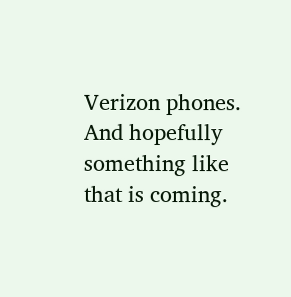Verizon phones. And hopefully something like that is coming.